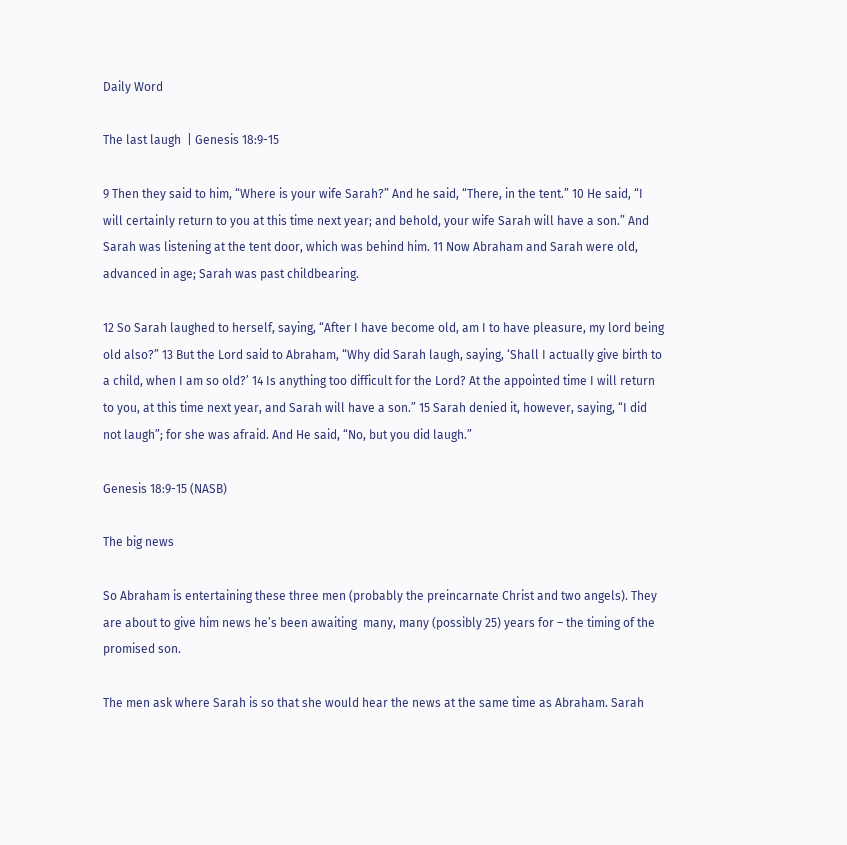Daily Word

The last laugh  | Genesis 18:9-15

9 Then they said to him, “Where is your wife Sarah?” And he said, “There, in the tent.” 10 He said, “I will certainly return to you at this time next year; and behold, your wife Sarah will have a son.” And Sarah was listening at the tent door, which was behind him. 11 Now Abraham and Sarah were old, advanced in age; Sarah was past childbearing.

12 So Sarah laughed to herself, saying, “After I have become old, am I to have pleasure, my lord being old also?” 13 But the Lord said to Abraham, “Why did Sarah laugh, saying, ‘Shall I actually give birth to a child, when I am so old?’ 14 Is anything too difficult for the Lord? At the appointed time I will return to you, at this time next year, and Sarah will have a son.” 15 Sarah denied it, however, saying, “I did not laugh”; for she was afraid. And He said, “No, but you did laugh.”

Genesis 18:9-15 (NASB)

The big news

So Abraham is entertaining these three men (probably the preincarnate Christ and two angels). They are about to give him news he’s been awaiting  many, many (possibly 25) years for – the timing of the promised son.

The men ask where Sarah is so that she would hear the news at the same time as Abraham. Sarah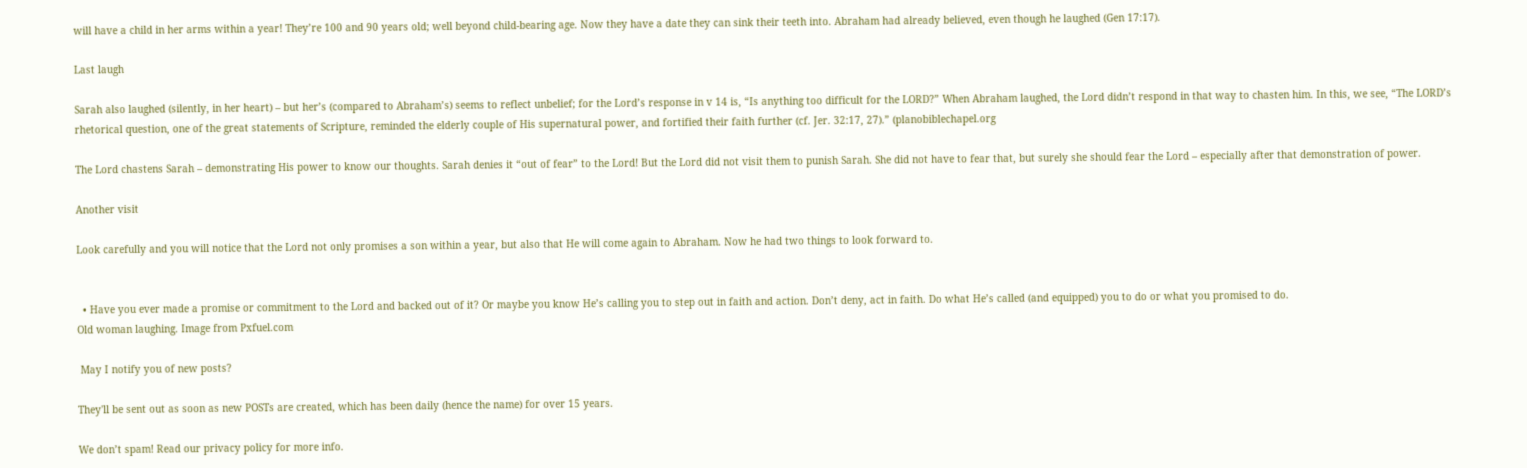will have a child in her arms within a year! They’re 100 and 90 years old; well beyond child-bearing age. Now they have a date they can sink their teeth into. Abraham had already believed, even though he laughed (Gen 17:17).

Last laugh

Sarah also laughed (silently, in her heart) – but her’s (compared to Abraham’s) seems to reflect unbelief; for the Lord’s response in v 14 is, “Is anything too difficult for the LORD?” When Abraham laughed, the Lord didn’t respond in that way to chasten him. In this, we see, “The LORD’s rhetorical question, one of the great statements of Scripture, reminded the elderly couple of His supernatural power, and fortified their faith further (cf. Jer. 32:17, 27).” (planobiblechapel.org

The Lord chastens Sarah – demonstrating His power to know our thoughts. Sarah denies it “out of fear” to the Lord! But the Lord did not visit them to punish Sarah. She did not have to fear that, but surely she should fear the Lord – especially after that demonstration of power.

Another visit

Look carefully and you will notice that the Lord not only promises a son within a year, but also that He will come again to Abraham. Now he had two things to look forward to.


  • Have you ever made a promise or commitment to the Lord and backed out of it? Or maybe you know He’s calling you to step out in faith and action. Don’t deny, act in faith. Do what He’s called (and equipped) you to do or what you promised to do.
Old woman laughing. Image from Pxfuel.com

 May I notify you of new posts?

They'll be sent out as soon as new POSTs are created, which has been daily (hence the name) for over 15 years.

We don’t spam! Read our privacy policy for more info.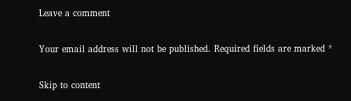Leave a comment

Your email address will not be published. Required fields are marked *

Skip to content